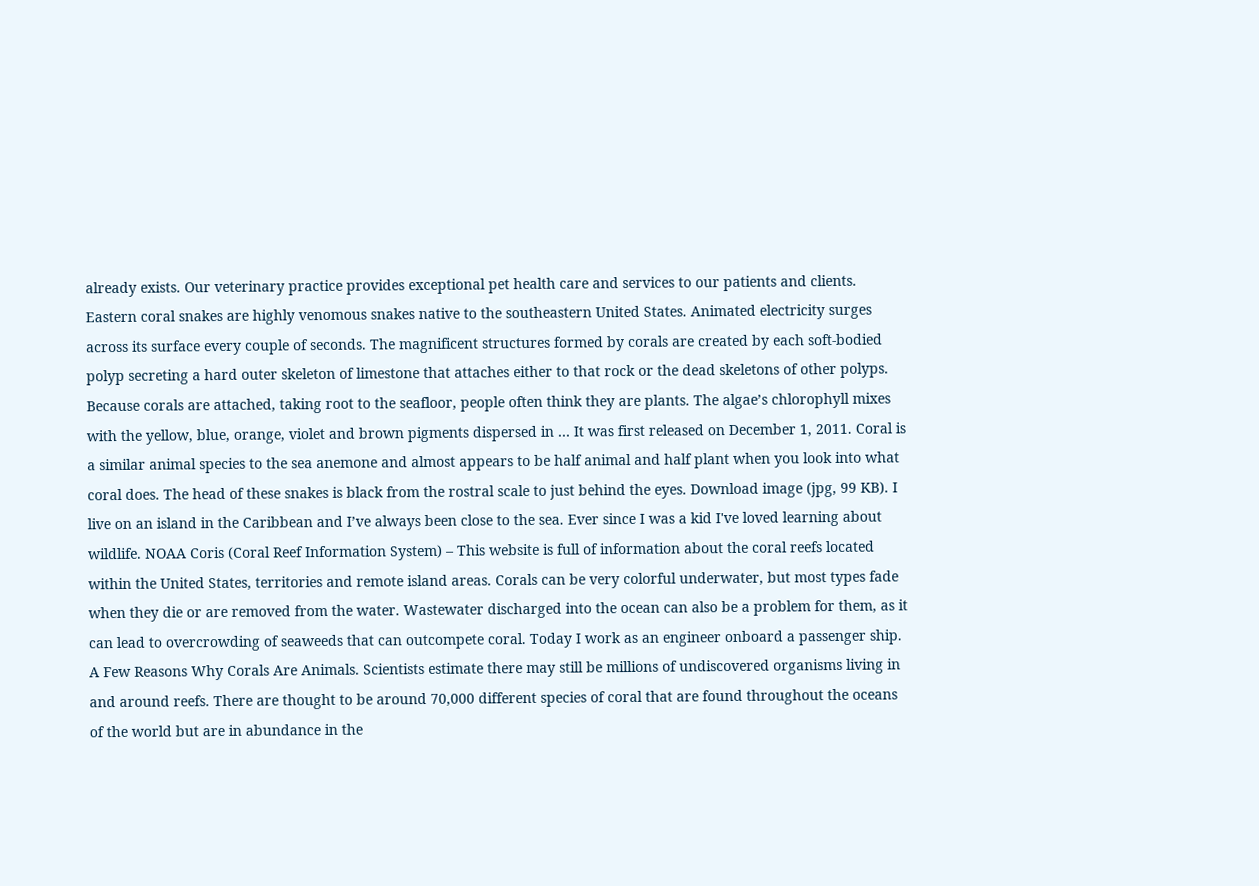already exists. Our veterinary practice provides exceptional pet health care and services to our patients and clients. Eastern coral snakes are highly venomous snakes native to the southeastern United States. Animated electricity surges across its surface every couple of seconds. The magnificent structures formed by corals are created by each soft-bodied polyp secreting a hard outer skeleton of limestone that attaches either to that rock or the dead skeletons of other polyps. Because corals are attached, taking root to the seafloor, people often think they are plants. The algae’s chlorophyll mixes with the yellow, blue, orange, violet and brown pigments dispersed in … It was first released on December 1, 2011. Coral is a similar animal species to the sea anemone and almost appears to be half animal and half plant when you look into what coral does. The head of these snakes is black from the rostral scale to just behind the eyes. Download image (jpg, 99 KB). I live on an island in the Caribbean and I’ve always been close to the sea. Ever since I was a kid I've loved learning about wildlife. NOAA Coris (Coral Reef Information System) – This website is full of information about the coral reefs located within the United States, territories and remote island areas. Corals can be very colorful underwater, but most types fade when they die or are removed from the water. Wastewater discharged into the ocean can also be a problem for them, as it can lead to overcrowding of seaweeds that can outcompete coral. Today I work as an engineer onboard a passenger ship. A Few Reasons Why Corals Are Animals. Scientists estimate there may still be millions of undiscovered organisms living in and around reefs. There are thought to be around 70,000 different species of coral that are found throughout the oceans of the world but are in abundance in the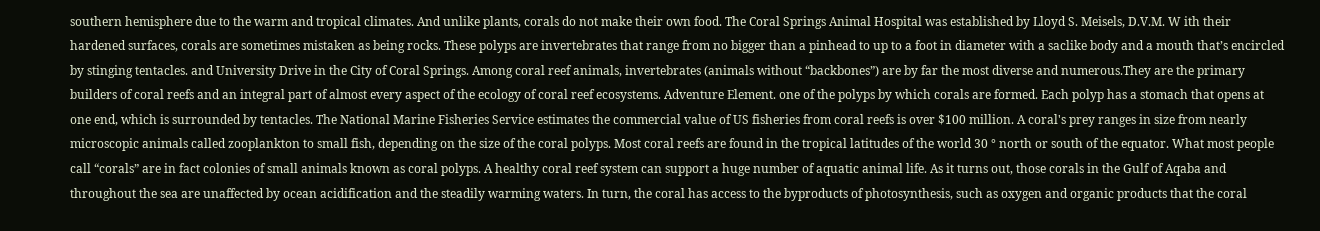southern hemisphere due to the warm and tropical climates. And unlike plants, corals do not make their own food. The Coral Springs Animal Hospital was established by Lloyd S. Meisels, D.V.M. W ith their hardened surfaces, corals are sometimes mistaken as being rocks. These polyps are invertebrates that range from no bigger than a pinhead to up to a foot in diameter with a saclike body and a mouth that’s encircled by stinging tentacles. and University Drive in the City of Coral Springs. Among coral reef animals, invertebrates (animals without “backbones”) are by far the most diverse and numerous.They are the primary builders of coral reefs and an integral part of almost every aspect of the ecology of coral reef ecosystems. Adventure Element. one of the polyps by which corals are formed. Each polyp has a stomach that opens at one end, which is surrounded by tentacles. The National Marine Fisheries Service estimates the commercial value of US fisheries from coral reefs is over $100 million. A coral's prey ranges in size from nearly microscopic animals called zooplankton to small fish, depending on the size of the coral polyps. Most coral reefs are found in the tropical latitudes of the world 30 ° north or south of the equator. What most people call “corals” are in fact colonies of small animals known as coral polyps. A healthy coral reef system can support a huge number of aquatic animal life. As it turns out, those corals in the Gulf of Aqaba and throughout the sea are unaffected by ocean acidification and the steadily warming waters. In turn, the coral has access to the byproducts of photosynthesis, such as oxygen and organic products that the coral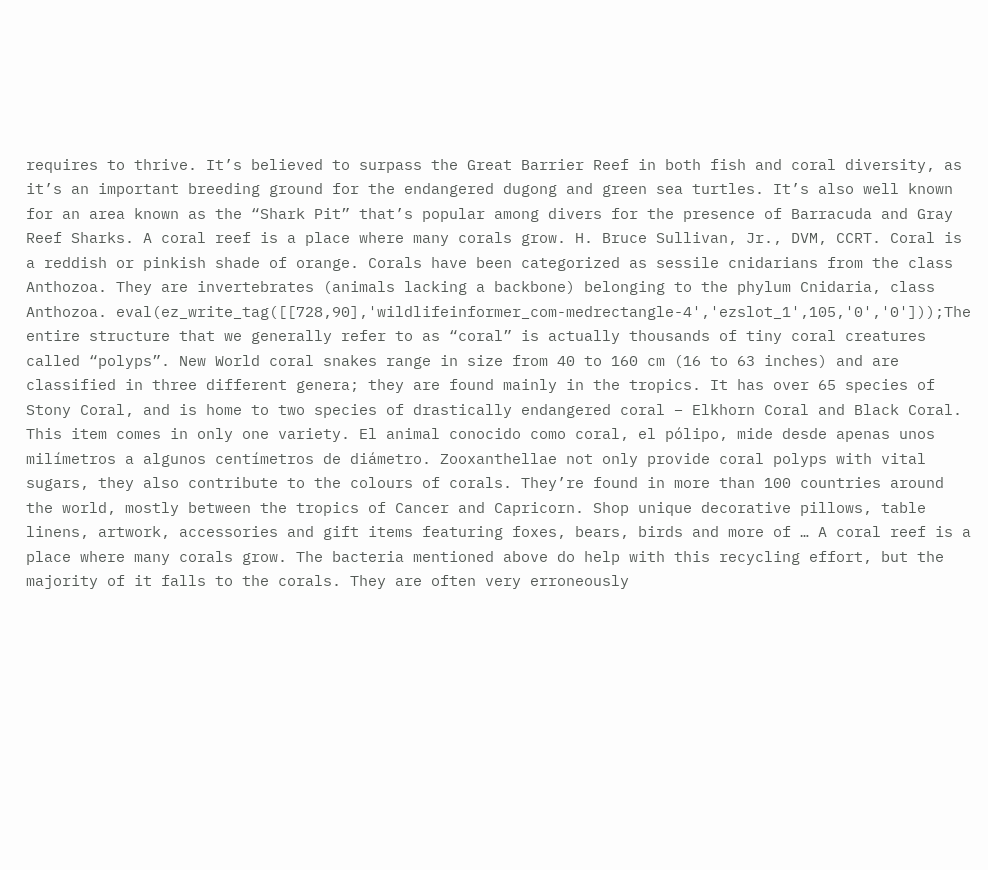requires to thrive. It’s believed to surpass the Great Barrier Reef in both fish and coral diversity, as it’s an important breeding ground for the endangered dugong and green sea turtles. It’s also well known for an area known as the “Shark Pit” that’s popular among divers for the presence of Barracuda and Gray Reef Sharks. A coral reef is a place where many corals grow. H. Bruce Sullivan, Jr., DVM, CCRT. Coral is a reddish or pinkish shade of orange. Corals have been categorized as sessile cnidarians from the class Anthozoa. They are invertebrates (animals lacking a backbone) belonging to the phylum Cnidaria, class Anthozoa. eval(ez_write_tag([[728,90],'wildlifeinformer_com-medrectangle-4','ezslot_1',105,'0','0']));The entire structure that we generally refer to as “coral” is actually thousands of tiny coral creatures called “polyps”. New World coral snakes range in size from 40 to 160 cm (16 to 63 inches) and are classified in three different genera; they are found mainly in the tropics. It has over 65 species of Stony Coral, and is home to two species of drastically endangered coral – Elkhorn Coral and Black Coral. This item comes in only one variety. El animal conocido como coral, el pólipo, mide desde apenas unos milímetros a algunos centímetros de diámetro. Zooxanthellae not only provide coral polyps with vital sugars, they also contribute to the colours of corals. They’re found in more than 100 countries around the world, mostly between the tropics of Cancer and Capricorn. Shop unique decorative pillows, table linens, artwork, accessories and gift items featuring foxes, bears, birds and more of … A coral reef is a place where many corals grow. The bacteria mentioned above do help with this recycling effort, but the majority of it falls to the corals. They are often very erroneously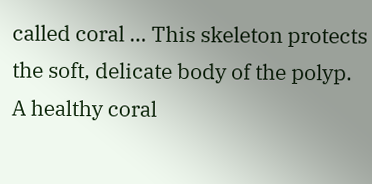called coral … This skeleton protects the soft, delicate body of the polyp. A healthy coral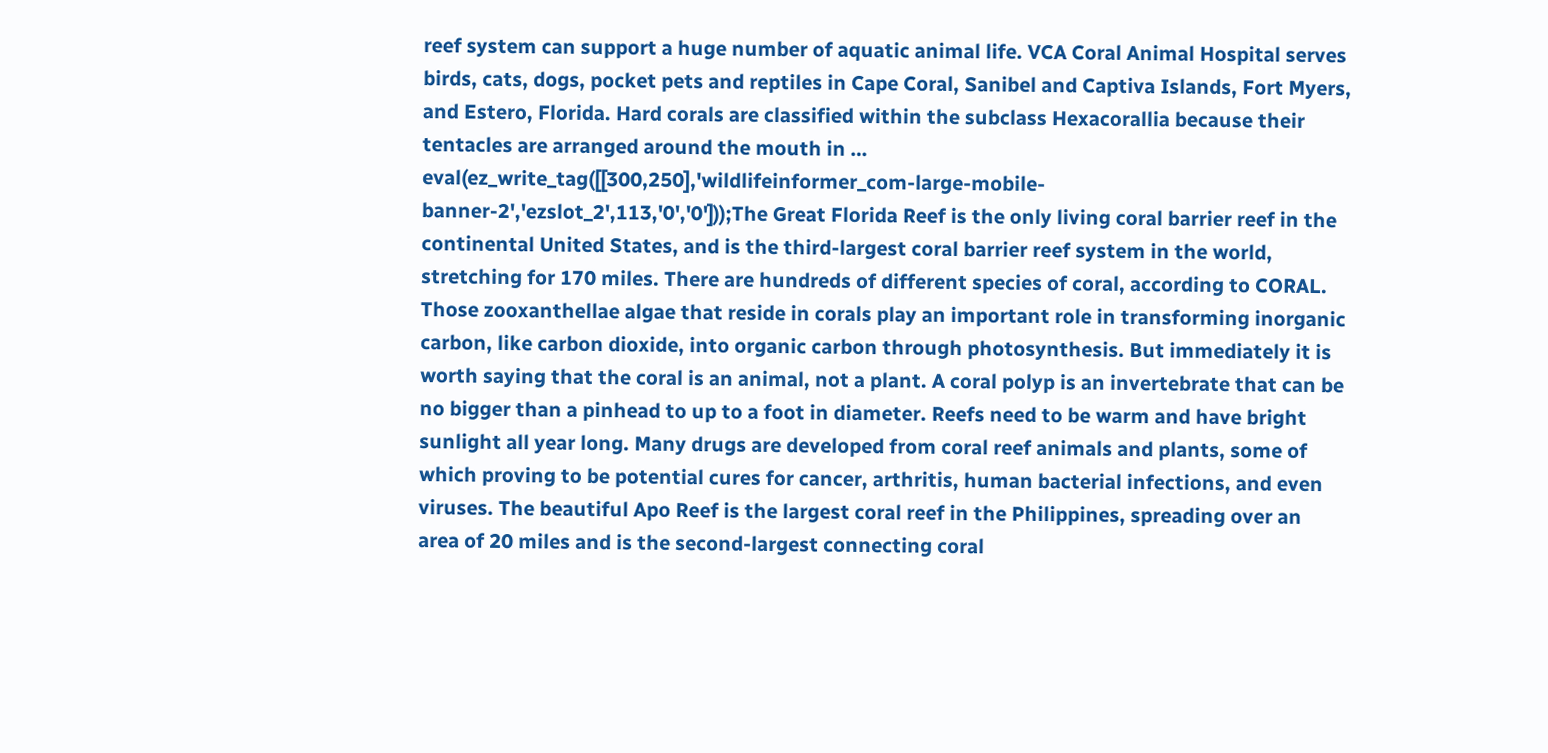reef system can support a huge number of aquatic animal life. VCA Coral Animal Hospital serves birds, cats, dogs, pocket pets and reptiles in Cape Coral, Sanibel and Captiva Islands, Fort Myers, and Estero, Florida. Hard corals are classified within the subclass Hexacorallia because their tentacles are arranged around the mouth in … eval(ez_write_tag([[300,250],'wildlifeinformer_com-large-mobile-banner-2','ezslot_2',113,'0','0']));The Great Florida Reef is the only living coral barrier reef in the continental United States, and is the third-largest coral barrier reef system in the world, stretching for 170 miles. There are hundreds of different species of coral, according to CORAL. Those zooxanthellae algae that reside in corals play an important role in transforming inorganic carbon, like carbon dioxide, into organic carbon through photosynthesis. But immediately it is worth saying that the coral is an animal, not a plant. A coral polyp is an invertebrate that can be no bigger than a pinhead to up to a foot in diameter. Reefs need to be warm and have bright sunlight all year long. Many drugs are developed from coral reef animals and plants, some of which proving to be potential cures for cancer, arthritis, human bacterial infections, and even viruses. The beautiful Apo Reef is the largest coral reef in the Philippines, spreading over an area of 20 miles and is the second-largest connecting coral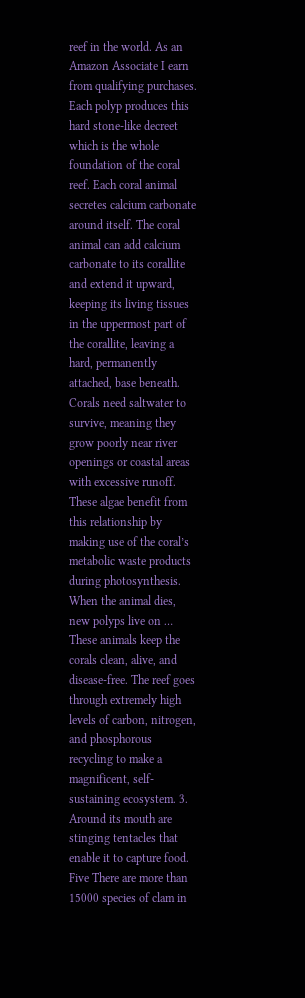reef in the world. As an Amazon Associate I earn from qualifying purchases. Each polyp produces this hard stone-like decreet which is the whole foundation of the coral reef. Each coral animal secretes calcium carbonate around itself. The coral animal can add calcium carbonate to its corallite and extend it upward, keeping its living tissues in the uppermost part of the corallite, leaving a hard, permanently attached, base beneath. Corals need saltwater to survive, meaning they grow poorly near river openings or coastal areas with excessive runoff. These algae benefit from this relationship by making use of the coral’s metabolic waste products during photosynthesis. When the animal dies, new polyps live on … These animals keep the corals clean, alive, and disease-free. The reef goes through extremely high levels of carbon, nitrogen, and phosphorous recycling to make a magnificent, self-sustaining ecosystem. 3. Around its mouth are stinging tentacles that enable it to capture food. Five There are more than 15000 species of clam in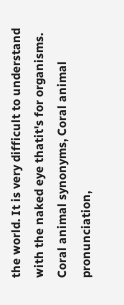the world. It is very difficult to understand with the naked eye thatit's for organisms. Coral animal synonyms, Coral animal pronunciation,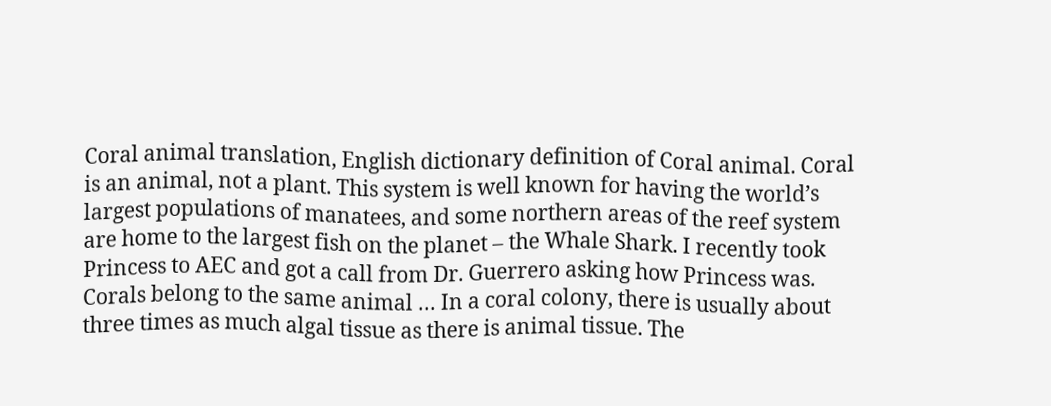Coral animal translation, English dictionary definition of Coral animal. Coral is an animal, not a plant. This system is well known for having the world’s largest populations of manatees, and some northern areas of the reef system are home to the largest fish on the planet – the Whale Shark. I recently took Princess to AEC and got a call from Dr. Guerrero asking how Princess was. Corals belong to the same animal … In a coral colony, there is usually about three times as much algal tissue as there is animal tissue. The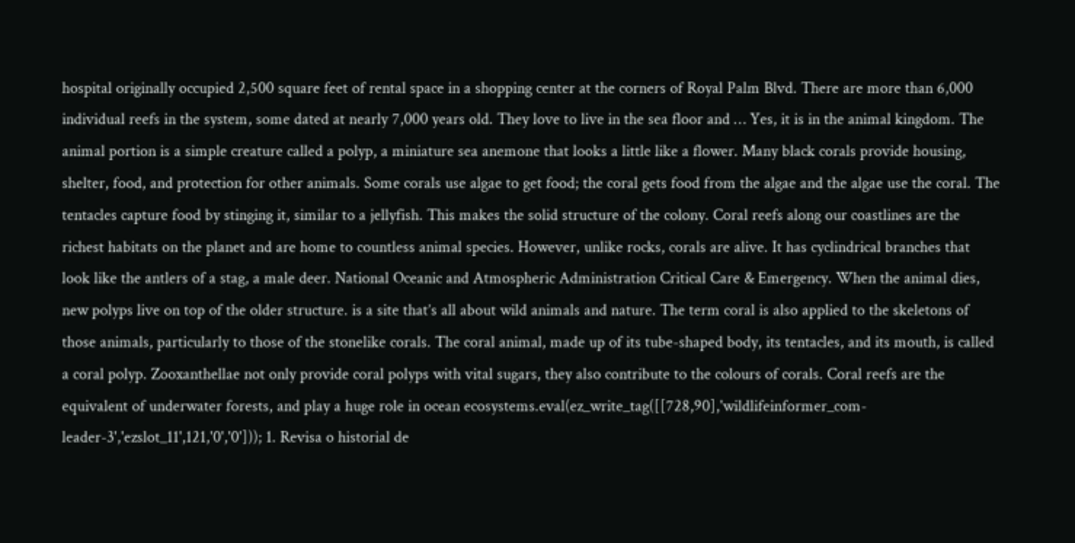hospital originally occupied 2,500 square feet of rental space in a shopping center at the corners of Royal Palm Blvd. There are more than 6,000 individual reefs in the system, some dated at nearly 7,000 years old. They love to live in the sea floor and … Yes, it is in the animal kingdom. The animal portion is a simple creature called a polyp, a miniature sea anemone that looks a little like a flower. Many black corals provide housing, shelter, food, and protection for other animals. Some corals use algae to get food; the coral gets food from the algae and the algae use the coral. The tentacles capture food by stinging it, similar to a jellyfish. This makes the solid structure of the colony. Coral reefs along our coastlines are the richest habitats on the planet and are home to countless animal species. However, unlike rocks, corals are alive. It has cyclindrical branches that look like the antlers of a stag, a male deer. National Oceanic and Atmospheric Administration Critical Care & Emergency. When the animal dies, new polyps live on top of the older structure. is a site that’s all about wild animals and nature. The term coral is also applied to the skeletons of those animals, particularly to those of the stonelike corals. The coral animal, made up of its tube-shaped body, its tentacles, and its mouth, is called a coral polyp. Zooxanthellae not only provide coral polyps with vital sugars, they also contribute to the colours of corals. Coral reefs are the equivalent of underwater forests, and play a huge role in ocean ecosystems.eval(ez_write_tag([[728,90],'wildlifeinformer_com-leader-3','ezslot_11',121,'0','0'])); 1. Revisa o historial de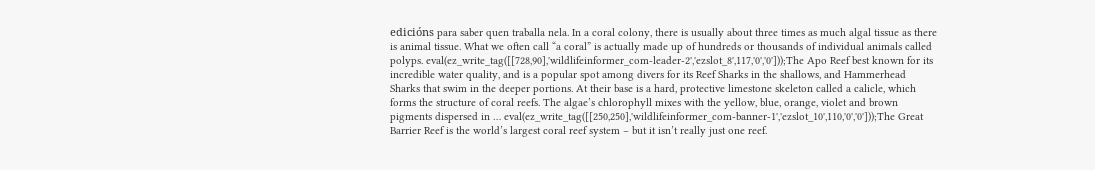edicións para saber quen traballa nela. In a coral colony, there is usually about three times as much algal tissue as there is animal tissue. What we often call “a coral” is actually made up of hundreds or thousands of individual animals called polyps. eval(ez_write_tag([[728,90],'wildlifeinformer_com-leader-2','ezslot_8',117,'0','0']));The Apo Reef best known for its incredible water quality, and is a popular spot among divers for its Reef Sharks in the shallows, and Hammerhead Sharks that swim in the deeper portions. At their base is a hard, protective limestone skeleton called a calicle, which forms the structure of coral reefs. The algae’s chlorophyll mixes with the yellow, blue, orange, violet and brown pigments dispersed in … eval(ez_write_tag([[250,250],'wildlifeinformer_com-banner-1','ezslot_10',110,'0','0']));The Great Barrier Reef is the world’s largest coral reef system – but it isn’t really just one reef.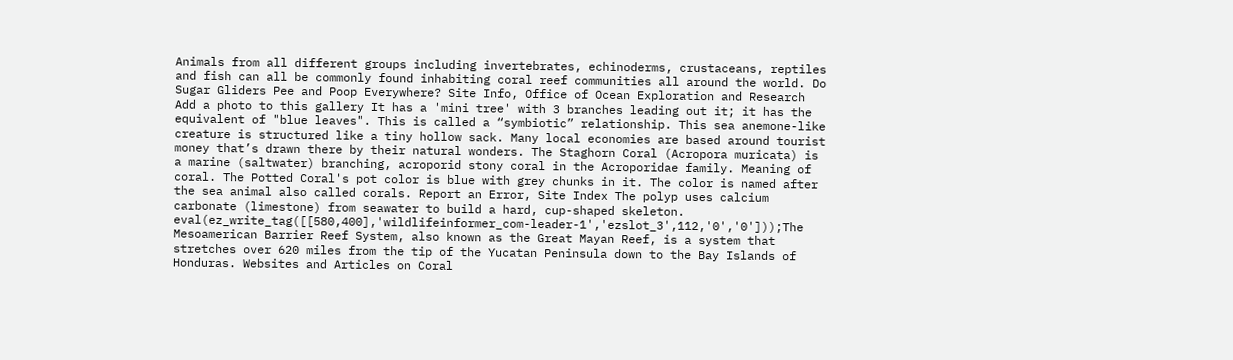Animals from all different groups including invertebrates, echinoderms, crustaceans, reptiles and fish can all be commonly found inhabiting coral reef communities all around the world. Do Sugar Gliders Pee and Poop Everywhere? Site Info, Office of Ocean Exploration and Research Add a photo to this gallery It has a 'mini tree' with 3 branches leading out it; it has the equivalent of "blue leaves". This is called a “symbiotic” relationship. This sea anemone-like creature is structured like a tiny hollow sack. Many local economies are based around tourist money that’s drawn there by their natural wonders. The Staghorn Coral (Acropora muricata) is a marine (saltwater) branching, acroporid stony coral in the Acroporidae family. Meaning of coral. The Potted Coral's pot color is blue with grey chunks in it. The color is named after the sea animal also called corals. Report an Error, Site Index The polyp uses calcium carbonate (limestone) from seawater to build a hard, cup-shaped skeleton. eval(ez_write_tag([[580,400],'wildlifeinformer_com-leader-1','ezslot_3',112,'0','0']));The Mesoamerican Barrier Reef System, also known as the Great Mayan Reef, is a system that stretches over 620 miles from the tip of the Yucatan Peninsula down to the Bay Islands of Honduras. Websites and Articles on Coral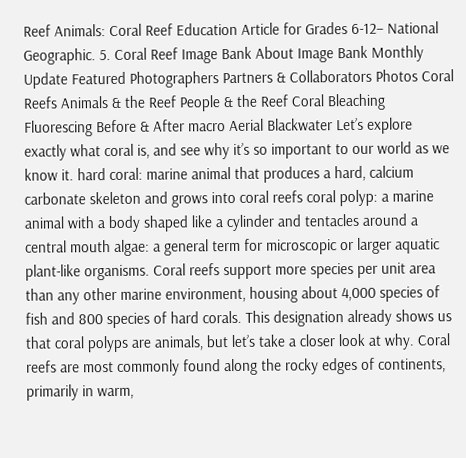Reef Animals: Coral Reef Education Article for Grades 6-12– National Geographic. 5. Coral Reef Image Bank About Image Bank Monthly Update Featured Photographers Partners & Collaborators Photos Coral Reefs Animals & the Reef People & the Reef Coral Bleaching Fluorescing Before & After macro Aerial Blackwater Let’s explore exactly what coral is, and see why it’s so important to our world as we know it. hard coral: marine animal that produces a hard, calcium carbonate skeleton and grows into coral reefs coral polyp: a marine animal with a body shaped like a cylinder and tentacles around a central mouth algae: a general term for microscopic or larger aquatic plant-like organisms. Coral reefs support more species per unit area than any other marine environment, housing about 4,000 species of fish and 800 species of hard corals. This designation already shows us that coral polyps are animals, but let’s take a closer look at why. Coral reefs are most commonly found along the rocky edges of continents, primarily in warm,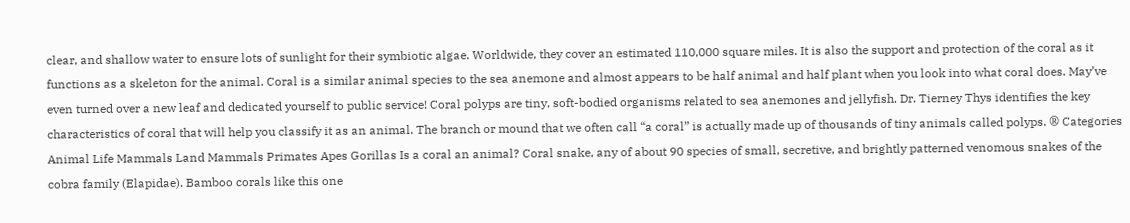clear, and shallow water to ensure lots of sunlight for their symbiotic algae. Worldwide, they cover an estimated 110,000 square miles. It is also the support and protection of the coral as it functions as a skeleton for the animal. Coral is a similar animal species to the sea anemone and almost appears to be half animal and half plant when you look into what coral does. May’ve even turned over a new leaf and dedicated yourself to public service! Coral polyps are tiny, soft-bodied organisms related to sea anemones and jellyfish. Dr. Tierney Thys identifies the key characteristics of coral that will help you classify it as an animal. The branch or mound that we often call “a coral” is actually made up of thousands of tiny animals called polyps. ® Categories Animal Life Mammals Land Mammals Primates Apes Gorillas Is a coral an animal? Coral snake, any of about 90 species of small, secretive, and brightly patterned venomous snakes of the cobra family (Elapidae). Bamboo corals like this one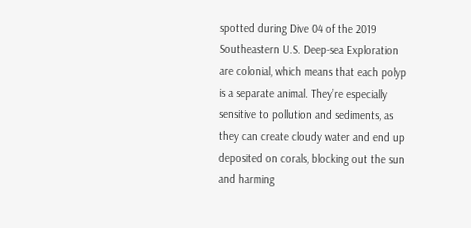spotted during Dive 04 of the 2019 Southeastern U.S. Deep-sea Exploration are colonial, which means that each polyp is a separate animal. They’re especially sensitive to pollution and sediments, as they can create cloudy water and end up deposited on corals, blocking out the sun and harming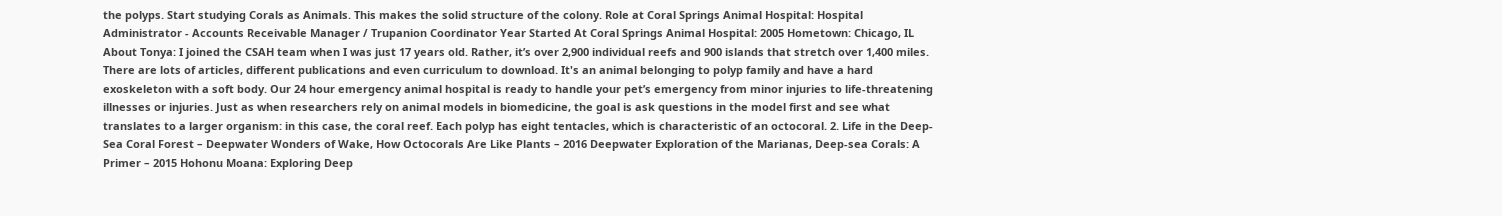the polyps. Start studying Corals as Animals. This makes the solid structure of the colony. Role at Coral Springs Animal Hospital: Hospital Administrator - Accounts Receivable Manager / Trupanion Coordinator Year Started At Coral Springs Animal Hospital: 2005 Hometown: Chicago, IL About Tonya: I joined the CSAH team when I was just 17 years old. Rather, it’s over 2,900 individual reefs and 900 islands that stretch over 1,400 miles. There are lots of articles, different publications and even curriculum to download. It's an animal belonging to polyp family and have a hard exoskeleton with a soft body. Our 24 hour emergency animal hospital is ready to handle your pet’s emergency from minor injuries to life-threatening illnesses or injuries. Just as when researchers rely on animal models in biomedicine, the goal is ask questions in the model first and see what translates to a larger organism: in this case, the coral reef. Each polyp has eight tentacles, which is characteristic of an octocoral. 2. Life in the Deep-Sea Coral Forest – Deepwater Wonders of Wake, How Octocorals Are Like Plants – 2016 Deepwater Exploration of the Marianas, Deep-sea Corals: A Primer – 2015 Hohonu Moana: Exploring Deep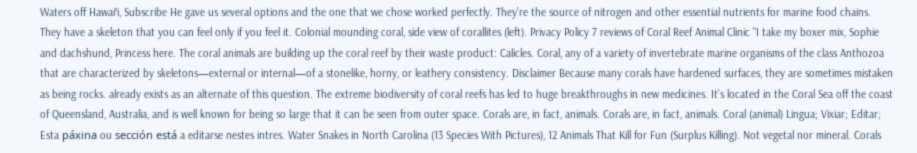Waters off Hawaiʻi, Subscribe He gave us several options and the one that we chose worked perfectly. They’re the source of nitrogen and other essential nutrients for marine food chains. They have a skeleton that you can feel only if you feel it. Colonial mounding coral, side view of corallites (left). Privacy Policy 7 reviews of Coral Reef Animal Clinic "I take my boxer mix, Sophie and dachshund, Princess here. The coral animals are building up the coral reef by their waste product: Calicles. Coral, any of a variety of invertebrate marine organisms of the class Anthozoa that are characterized by skeletons—external or internal—of a stonelike, horny, or leathery consistency. Disclaimer Because many corals have hardened surfaces, they are sometimes mistaken as being rocks. already exists as an alternate of this question. The extreme biodiversity of coral reefs has led to huge breakthroughs in new medicines. It’s located in the Coral Sea off the coast of Queensland, Australia, and is well known for being so large that it can be seen from outer space. Corals are, in fact, animals. Corals are, in fact, animals. Coral (animal) Lingua; Vixiar; Editar; Esta páxina ou sección está a editarse nestes intres. Water Snakes in North Carolina (13 Species With Pictures), 12 Animals That Kill for Fun (Surplus Killing). Not vegetal nor mineral. Corals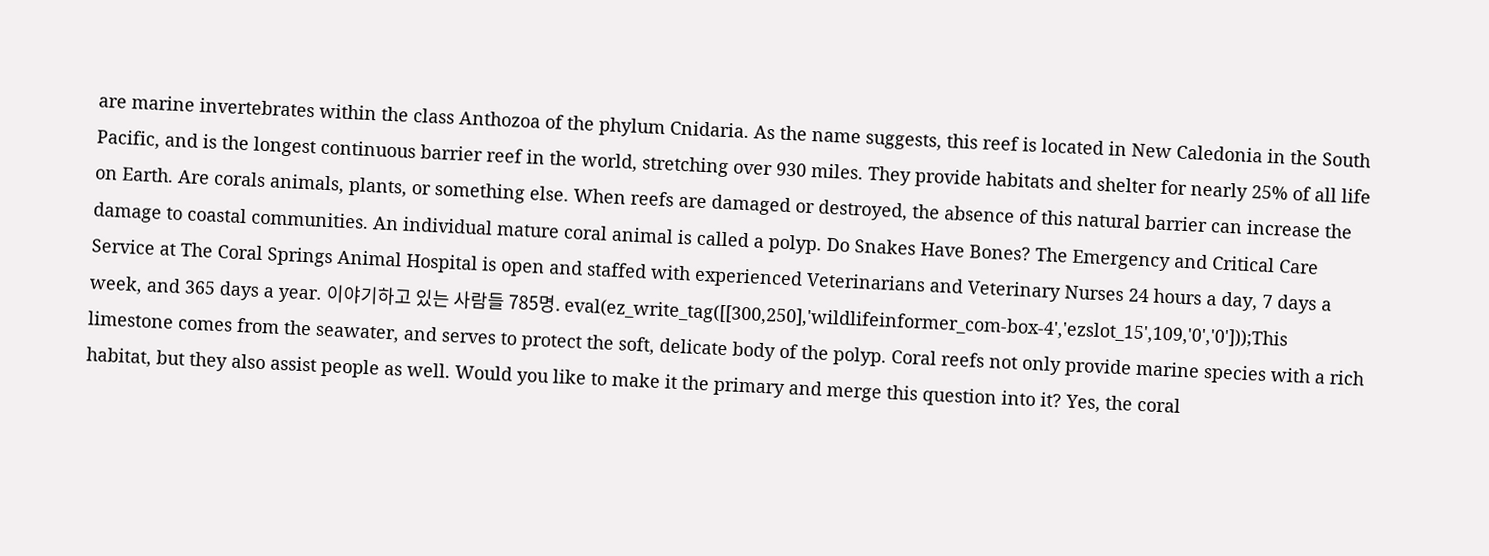are marine invertebrates within the class Anthozoa of the phylum Cnidaria. As the name suggests, this reef is located in New Caledonia in the South Pacific, and is the longest continuous barrier reef in the world, stretching over 930 miles. They provide habitats and shelter for nearly 25% of all life on Earth. Are corals animals, plants, or something else. When reefs are damaged or destroyed, the absence of this natural barrier can increase the damage to coastal communities. An individual mature coral animal is called a polyp. Do Snakes Have Bones? The Emergency and Critical Care Service at The Coral Springs Animal Hospital is open and staffed with experienced Veterinarians and Veterinary Nurses 24 hours a day, 7 days a week, and 365 days a year. 이야기하고 있는 사람들 785명. eval(ez_write_tag([[300,250],'wildlifeinformer_com-box-4','ezslot_15',109,'0','0']));This limestone comes from the seawater, and serves to protect the soft, delicate body of the polyp. Coral reefs not only provide marine species with a rich habitat, but they also assist people as well. Would you like to make it the primary and merge this question into it? Yes, the coral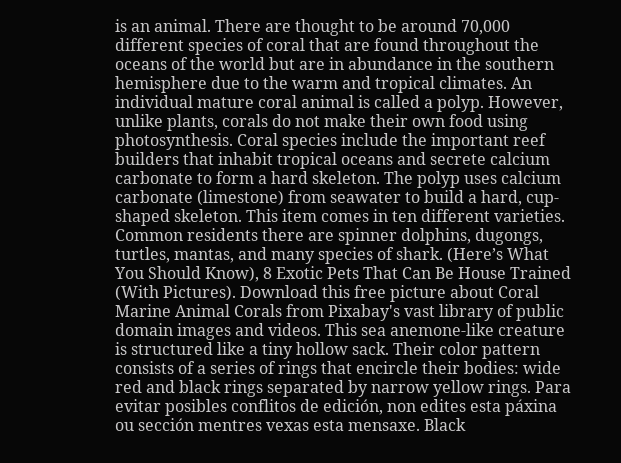is an animal. There are thought to be around 70,000 different species of coral that are found throughout the oceans of the world but are in abundance in the southern hemisphere due to the warm and tropical climates. An individual mature coral animal is called a polyp. However, unlike plants, corals do not make their own food using photosynthesis. Coral species include the important reef builders that inhabit tropical oceans and secrete calcium carbonate to form a hard skeleton. The polyp uses calcium carbonate (limestone) from seawater to build a hard, cup-shaped skeleton. This item comes in ten different varieties. Common residents there are spinner dolphins, dugongs, turtles, mantas, and many species of shark. (Here’s What You Should Know), 8 Exotic Pets That Can Be House Trained (With Pictures). Download this free picture about Coral Marine Animal Corals from Pixabay's vast library of public domain images and videos. This sea anemone-like creature is structured like a tiny hollow sack. Their color pattern consists of a series of rings that encircle their bodies: wide red and black rings separated by narrow yellow rings. Para evitar posibles conflitos de edición, non edites esta páxina ou sección mentres vexas esta mensaxe. Black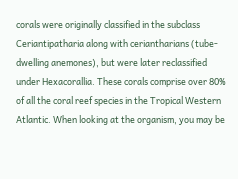corals were originally classified in the subclass Ceriantipatharia along with ceriantharians (tube-dwelling anemones), but were later reclassified under Hexacorallia. These corals comprise over 80% of all the coral reef species in the Tropical Western Atlantic. When looking at the organism, you may be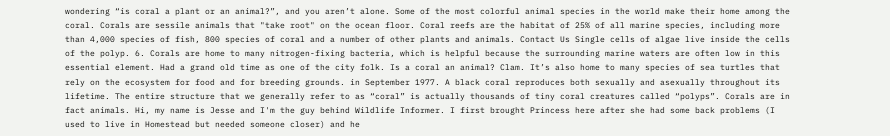wondering “is coral a plant or an animal?”, and you aren’t alone. Some of the most colorful animal species in the world make their home among the coral. Corals are sessile animals that "take root" on the ocean floor. Coral reefs are the habitat of 25% of all marine species, including more than 4,000 species of fish, 800 species of coral and a number of other plants and animals. Contact Us Single cells of algae live inside the cells of the polyp. 6. Corals are home to many nitrogen-fixing bacteria, which is helpful because the surrounding marine waters are often low in this essential element. Had a grand old time as one of the city folk. Is a coral an animal? Clam. It’s also home to many species of sea turtles that rely on the ecosystem for food and for breeding grounds. in September 1977. A black coral reproduces both sexually and asexually throughout its lifetime. The entire structure that we generally refer to as “coral” is actually thousands of tiny coral creatures called “polyps”. Corals are in fact animals. Hi, my name is Jesse and I'm the guy behind Wildlife Informer. I first brought Princess here after she had some back problems (I used to live in Homestead but needed someone closer) and he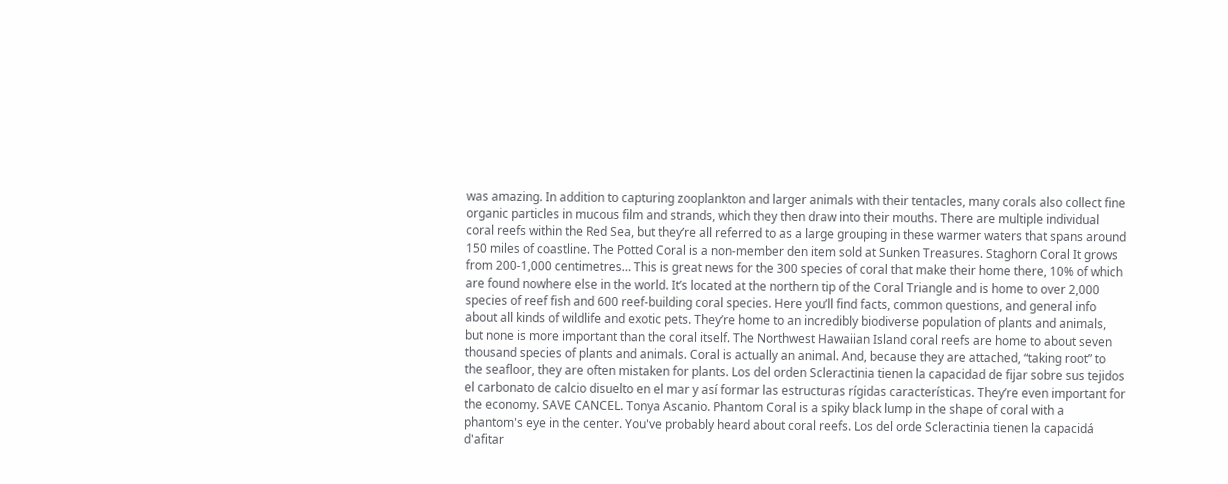was amazing. In addition to capturing zooplankton and larger animals with their tentacles, many corals also collect fine organic particles in mucous film and strands, which they then draw into their mouths. There are multiple individual coral reefs within the Red Sea, but they’re all referred to as a large grouping in these warmer waters that spans around 150 miles of coastline. The Potted Coral is a non-member den item sold at Sunken Treasures. Staghorn Coral It grows from 200-1,000 centimetres… This is great news for the 300 species of coral that make their home there, 10% of which are found nowhere else in the world. It’s located at the northern tip of the Coral Triangle and is home to over 2,000 species of reef fish and 600 reef-building coral species. Here you’ll find facts, common questions, and general info about all kinds of wildlife and exotic pets. They’re home to an incredibly biodiverse population of plants and animals, but none is more important than the coral itself. The Northwest Hawaiian Island coral reefs are home to about seven thousand species of plants and animals. Coral is actually an animal. And, because they are attached, “taking root” to the seafloor, they are often mistaken for plants. Los del orden Scleractinia tienen la capacidad de fijar sobre sus tejidos el carbonato de calcio disuelto en el mar y así formar las estructuras rígidas características. They’re even important for the economy. SAVE CANCEL. Tonya Ascanio. Phantom Coral is a spiky black lump in the shape of coral with a phantom's eye in the center. You've probably heard about coral reefs. Los del orde Scleractinia tienen la capacidá d'afitar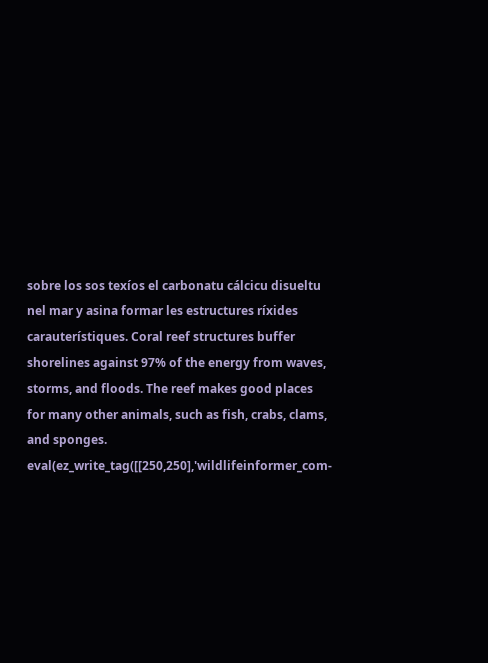sobre los sos texíos el carbonatu cálcicu disueltu nel mar y asina formar les estructures ríxides carauterístiques. Coral reef structures buffer shorelines against 97% of the energy from waves, storms, and floods. The reef makes good places for many other animals, such as fish, crabs, clams, and sponges. eval(ez_write_tag([[250,250],'wildlifeinformer_com-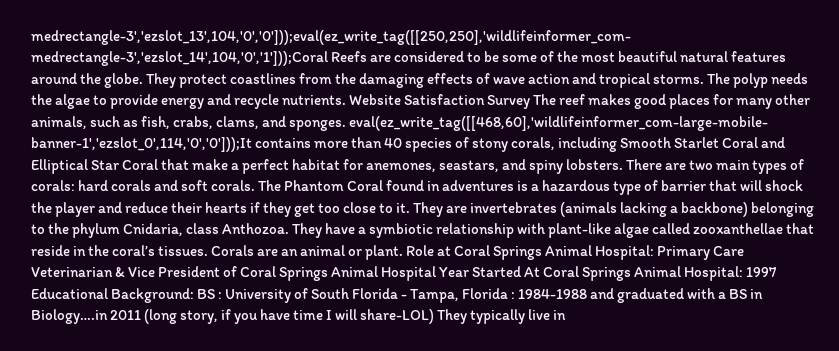medrectangle-3','ezslot_13',104,'0','0']));eval(ez_write_tag([[250,250],'wildlifeinformer_com-medrectangle-3','ezslot_14',104,'0','1']));Coral Reefs are considered to be some of the most beautiful natural features around the globe. They protect coastlines from the damaging effects of wave action and tropical storms. The polyp needs the algae to provide energy and recycle nutrients. Website Satisfaction Survey The reef makes good places for many other animals, such as fish, crabs, clams, and sponges. eval(ez_write_tag([[468,60],'wildlifeinformer_com-large-mobile-banner-1','ezslot_0',114,'0','0']));It contains more than 40 species of stony corals, including Smooth Starlet Coral and Elliptical Star Coral that make a perfect habitat for anemones, seastars, and spiny lobsters. There are two main types of corals: hard corals and soft corals. The Phantom Coral found in adventures is a hazardous type of barrier that will shock the player and reduce their hearts if they get too close to it. They are invertebrates (animals lacking a backbone) belonging to the phylum Cnidaria, class Anthozoa. They have a symbiotic relationship with plant-like algae called zooxanthellae that reside in the coral’s tissues. Corals are an animal or plant. Role at Coral Springs Animal Hospital: Primary Care Veterinarian & Vice President of Coral Springs Animal Hospital Year Started At Coral Springs Animal Hospital: 1997 Educational Background: BS : University of South Florida - Tampa, Florida : 1984-1988 and graduated with a BS in Biology….in 2011 (long story, if you have time I will share-LOL) They typically live in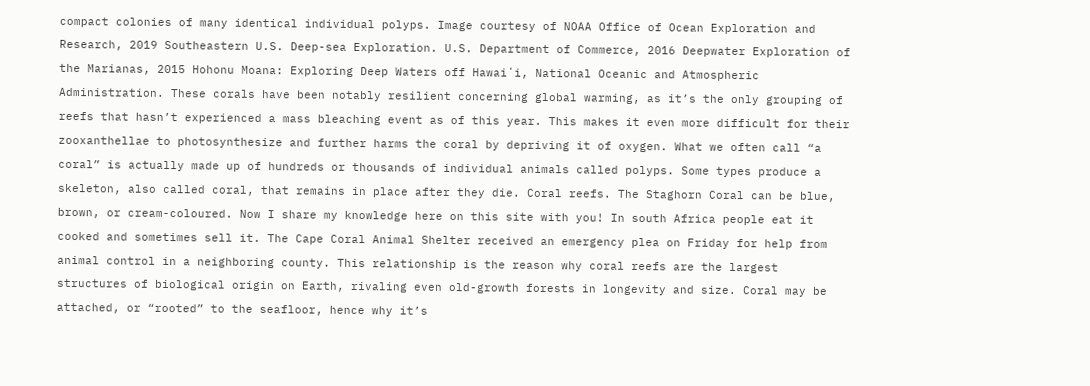compact colonies of many identical individual polyps. Image courtesy of NOAA Office of Ocean Exploration and Research, 2019 Southeastern U.S. Deep-sea Exploration. U.S. Department of Commerce, 2016 Deepwater Exploration of the Marianas, 2015 Hohonu Moana: Exploring Deep Waters off Hawaiʻi, National Oceanic and Atmospheric Administration. These corals have been notably resilient concerning global warming, as it’s the only grouping of reefs that hasn’t experienced a mass bleaching event as of this year. This makes it even more difficult for their zooxanthellae to photosynthesize and further harms the coral by depriving it of oxygen. What we often call “a coral” is actually made up of hundreds or thousands of individual animals called polyps. Some types produce a skeleton, also called coral, that remains in place after they die. Coral reefs. The Staghorn Coral can be blue, brown, or cream-coloured. Now I share my knowledge here on this site with you! In south Africa people eat it cooked and sometimes sell it. The Cape Coral Animal Shelter received an emergency plea on Friday for help from animal control in a neighboring county. This relationship is the reason why coral reefs are the largest structures of biological origin on Earth, rivaling even old-growth forests in longevity and size. Coral may be attached, or “rooted” to the seafloor, hence why it’s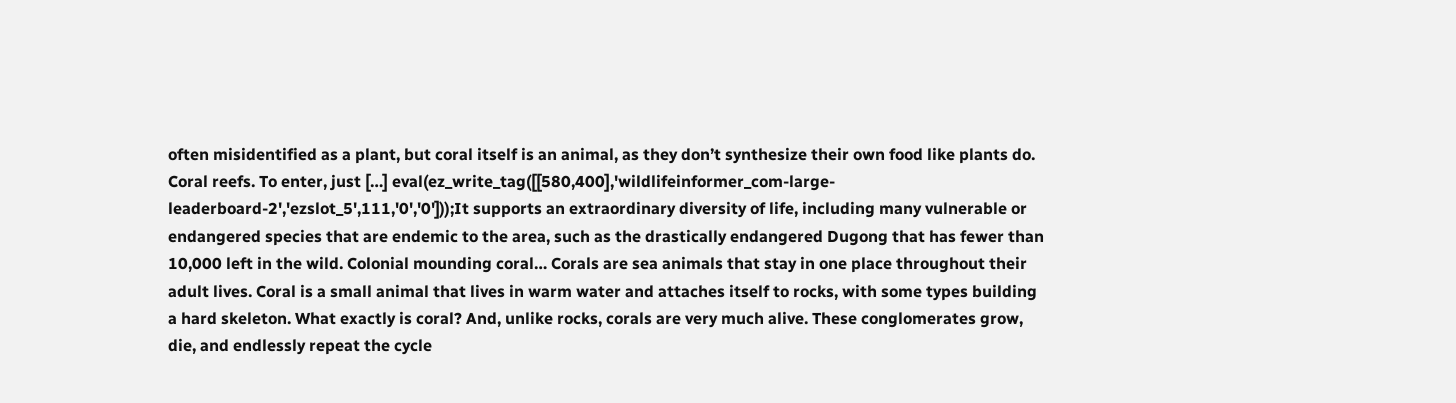often misidentified as a plant, but coral itself is an animal, as they don’t synthesize their own food like plants do. Coral reefs. To enter, just […] eval(ez_write_tag([[580,400],'wildlifeinformer_com-large-leaderboard-2','ezslot_5',111,'0','0']));It supports an extraordinary diversity of life, including many vulnerable or endangered species that are endemic to the area, such as the drastically endangered Dugong that has fewer than 10,000 left in the wild. Colonial mounding coral… Corals are sea animals that stay in one place throughout their adult lives. Coral is a small animal that lives in warm water and attaches itself to rocks, with some types building a hard skeleton. What exactly is coral? And, unlike rocks, corals are very much alive. These conglomerates grow, die, and endlessly repeat the cycle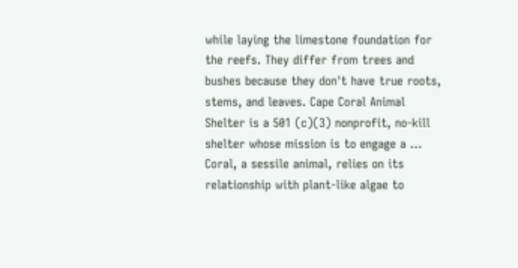while laying the limestone foundation for the reefs. They differ from trees and bushes because they don't have true roots, stems, and leaves. Cape Coral Animal Shelter is a 501 (c)(3) nonprofit, no-kill shelter whose mission is to engage a … Coral, a sessile animal, relies on its relationship with plant-like algae to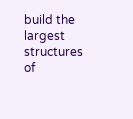build the largest structures of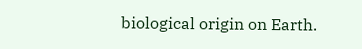biological origin on Earth.